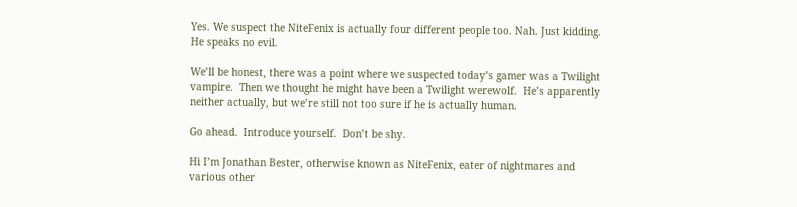Yes. We suspect the NiteFenix is actually four different people too. Nah. Just kidding. He speaks no evil.

We’ll be honest, there was a point where we suspected today’s gamer was a Twilight vampire.  Then we thought he might have been a Twilight werewolf.  He’s apparently neither actually, but we’re still not too sure if he is actually human.

Go ahead.  Introduce yourself.  Don’t be shy.

Hi I’m Jonathan Bester, otherwise known as NiteFenix, eater of nightmares and various other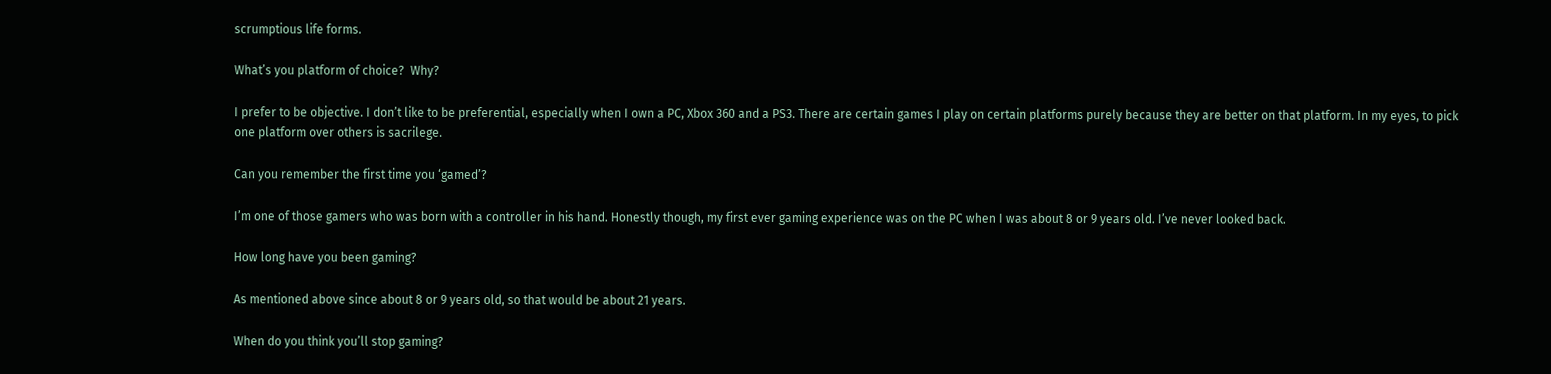scrumptious life forms.

What’s you platform of choice?  Why?

I prefer to be objective. I don’t like to be preferential, especially when I own a PC, Xbox 360 and a PS3. There are certain games I play on certain platforms purely because they are better on that platform. In my eyes, to pick one platform over others is sacrilege.

Can you remember the first time you ‘gamed’?

I’m one of those gamers who was born with a controller in his hand. Honestly though, my first ever gaming experience was on the PC when I was about 8 or 9 years old. I’ve never looked back.

How long have you been gaming?

As mentioned above since about 8 or 9 years old, so that would be about 21 years.

When do you think you’ll stop gaming?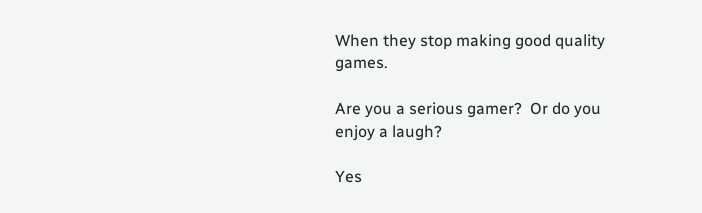When they stop making good quality games.

Are you a serious gamer?  Or do you enjoy a laugh?

Yes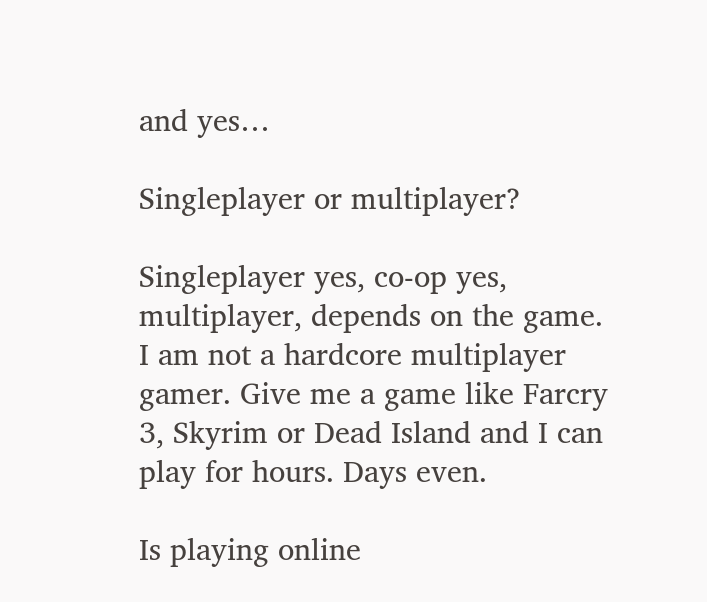and yes…

Singleplayer or multiplayer?

Singleplayer yes, co-op yes, multiplayer, depends on the game. I am not a hardcore multiplayer gamer. Give me a game like Farcry 3, Skyrim or Dead Island and I can play for hours. Days even.

Is playing online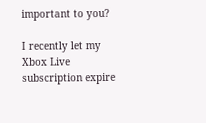important to you?

I recently let my Xbox Live subscription expire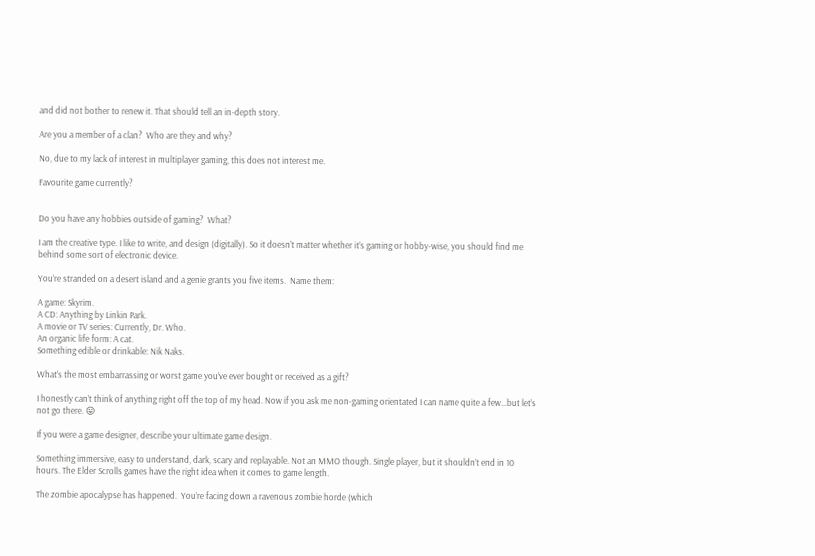and did not bother to renew it. That should tell an in-depth story.

Are you a member of a clan?  Who are they and why?

No, due to my lack of interest in multiplayer gaming, this does not interest me.

Favourite game currently?


Do you have any hobbies outside of gaming?  What?

I am the creative type. I like to write, and design (digitally). So it doesn’t matter whether it’s gaming or hobby-wise, you should find me behind some sort of electronic device.

You’re stranded on a desert island and a genie grants you five items.  Name them:

A game: Skyrim.
A CD: Anything by Linkin Park.
A movie or TV series: Currently, Dr. Who.
An organic life form: A cat.
Something edible or drinkable: Nik Naks.

What’s the most embarrassing or worst game you’ve ever bought or received as a gift?

I honestly can’t think of anything right off the top of my head. Now if you ask me non-gaming orientated I can name quite a few…but let’s not go there. 😛

If you were a game designer, describe your ultimate game design.

Something immersive, easy to understand, dark, scary and replayable. Not an MMO though. Single player, but it shouldn’t end in 10 hours. The Elder Scrolls games have the right idea when it comes to game length.

The zombie apocalypse has happened.  You’re facing down a ravenous zombie horde (which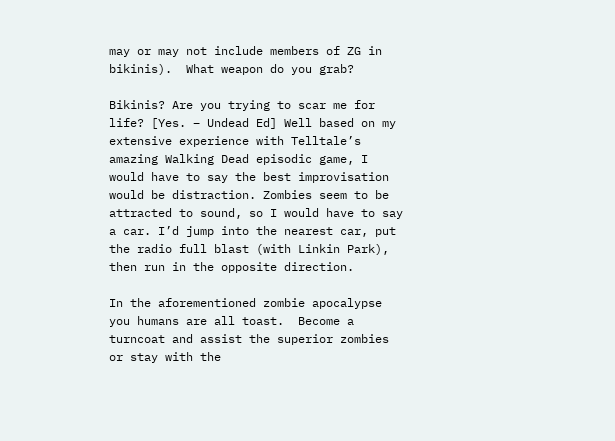may or may not include members of ZG in bikinis).  What weapon do you grab?

Bikinis? Are you trying to scar me for life? [Yes. – Undead Ed] Well based on my extensive experience with Telltale’s amazing Walking Dead episodic game, I would have to say the best improvisation would be distraction. Zombies seem to be attracted to sound, so I would have to say a car. I’d jump into the nearest car, put the radio full blast (with Linkin Park), then run in the opposite direction.

In the aforementioned zombie apocalypse you humans are all toast.  Become a turncoat and assist the superior zombies or stay with the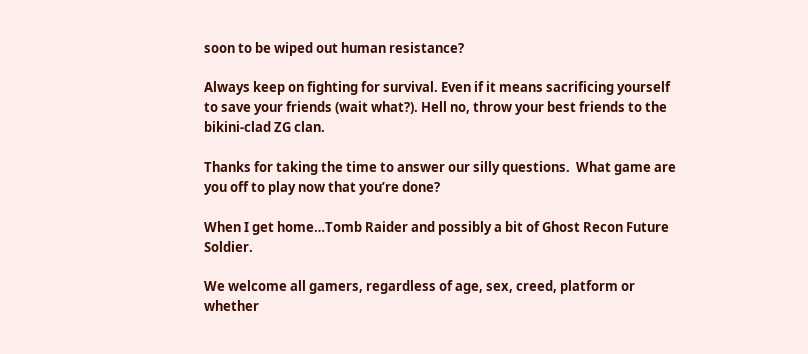soon to be wiped out human resistance?

Always keep on fighting for survival. Even if it means sacrificing yourself to save your friends (wait what?). Hell no, throw your best friends to the bikini-clad ZG clan.

Thanks for taking the time to answer our silly questions.  What game are you off to play now that you’re done?

When I get home…Tomb Raider and possibly a bit of Ghost Recon Future Soldier.

We welcome all gamers, regardless of age, sex, creed, platform or whether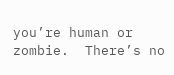you’re human or zombie.  There’s no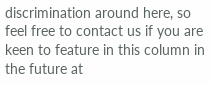discrimination around here, so feel free to contact us if you are keen to feature in this column in the future at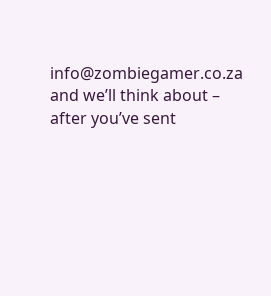info@zombiegamer.co.za and we’ll think about – after you’ve sent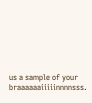us a sample of your braaaaaaiiiiinnnnsss.